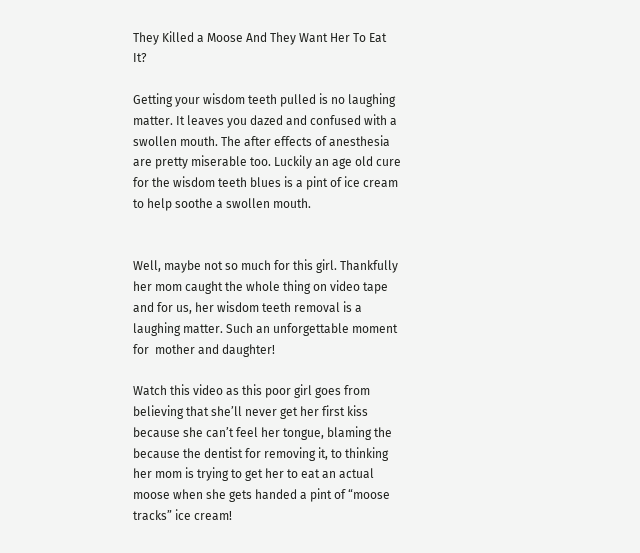They Killed a Moose And They Want Her To Eat It?

Getting your wisdom teeth pulled is no laughing matter. It leaves you dazed and confused with a swollen mouth. The after effects of anesthesia are pretty miserable too. Luckily an age old cure for the wisdom teeth blues is a pint of ice cream to help soothe a swollen mouth.


Well, maybe not so much for this girl. Thankfully her mom caught the whole thing on video tape and for us, her wisdom teeth removal is a laughing matter. Such an unforgettable moment for  mother and daughter!

Watch this video as this poor girl goes from believing that she’ll never get her first kiss because she can’t feel her tongue, blaming the because the dentist for removing it, to thinking her mom is trying to get her to eat an actual moose when she gets handed a pint of “moose tracks” ice cream!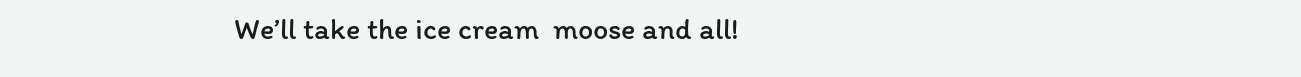We’ll take the ice cream  moose and all!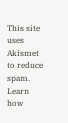This site uses Akismet to reduce spam. Learn how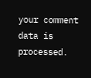your comment data is processed.